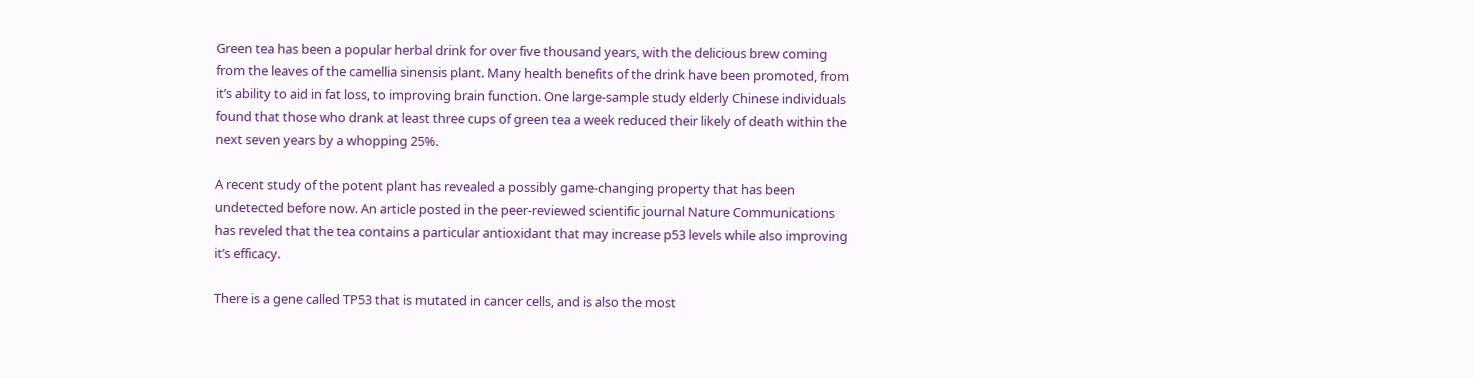Green tea has been a popular herbal drink for over five thousand years, with the delicious brew coming from the leaves of the camellia sinensis plant. Many health benefits of the drink have been promoted, from it’s ability to aid in fat loss, to improving brain function. One large-sample study elderly Chinese individuals found that those who drank at least three cups of green tea a week reduced their likely of death within the next seven years by a whopping 25%.

A recent study of the potent plant has revealed a possibly game-changing property that has been undetected before now. An article posted in the peer-reviewed scientific journal Nature Communications has reveled that the tea contains a particular antioxidant that may increase p53 levels while also improving it’s efficacy.

There is a gene called TP53 that is mutated in cancer cells, and is also the most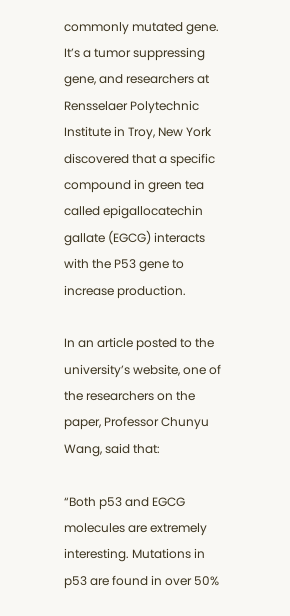commonly mutated gene. It’s a tumor suppressing gene, and researchers at Rensselaer Polytechnic Institute in Troy, New York discovered that a specific compound in green tea called epigallocatechin gallate (EGCG) interacts with the P53 gene to increase production.

In an article posted to the university’s website, one of the researchers on the paper, Professor Chunyu Wang, said that:

“Both p53 and EGCG molecules are extremely interesting. Mutations in p53 are found in over 50%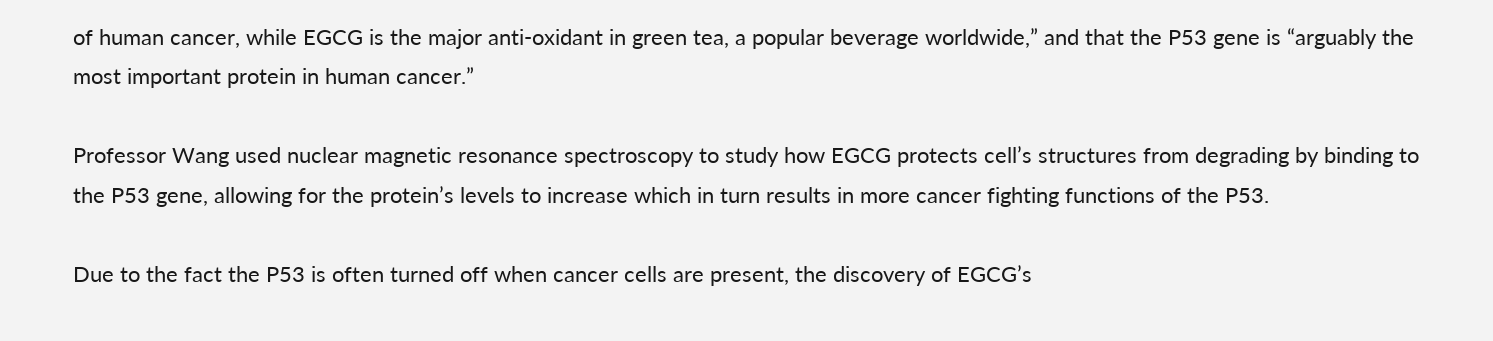of human cancer, while EGCG is the major anti-oxidant in green tea, a popular beverage worldwide,” and that the P53 gene is “arguably the most important protein in human cancer.”

Professor Wang used nuclear magnetic resonance spectroscopy to study how EGCG protects cell’s structures from degrading by binding to the P53 gene, allowing for the protein’s levels to increase which in turn results in more cancer fighting functions of the P53.

Due to the fact the P53 is often turned off when cancer cells are present, the discovery of EGCG’s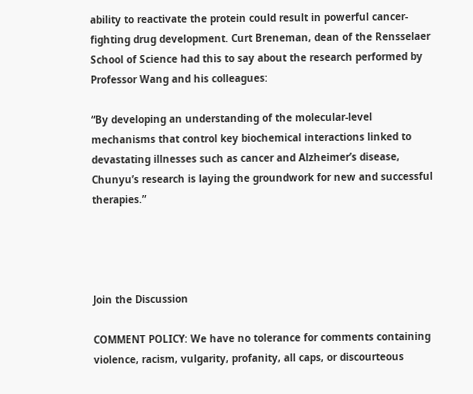ability to reactivate the protein could result in powerful cancer-fighting drug development. Curt Breneman, dean of the Rensselaer School of Science had this to say about the research performed by Professor Wang and his colleagues:

“By developing an understanding of the molecular-level mechanisms that control key biochemical interactions linked to devastating illnesses such as cancer and Alzheimer’s disease, Chunyu’s research is laying the groundwork for new and successful therapies.”




Join the Discussion

COMMENT POLICY: We have no tolerance for comments containing violence, racism, vulgarity, profanity, all caps, or discourteous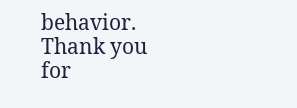behavior. Thank you for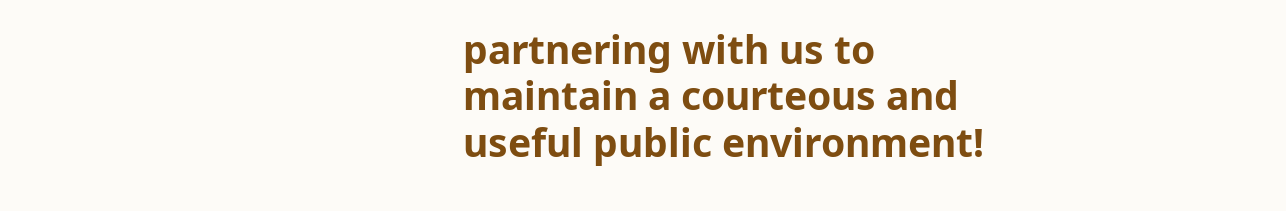partnering with us to maintain a courteous and useful public environment!